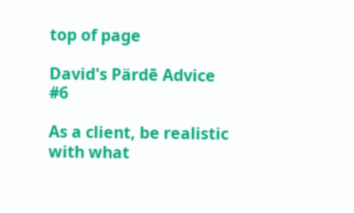top of page

David's Pärdē Advice #6

As a client, be realistic with what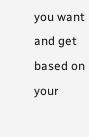you want and get based on your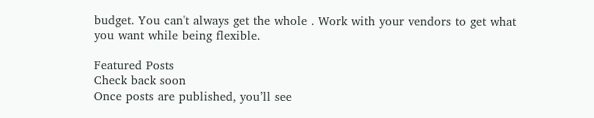budget. You can't always get the whole . Work with your vendors to get what you want while being flexible.

Featured Posts
Check back soon
Once posts are published, you’ll see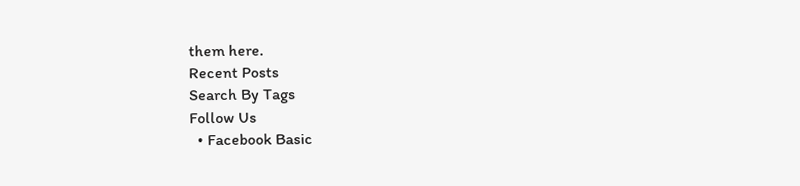them here.
Recent Posts
Search By Tags
Follow Us
  • Facebook Basic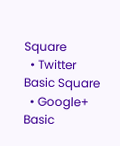Square
  • Twitter Basic Square
  • Google+ Basic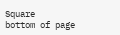Square
bottom of page